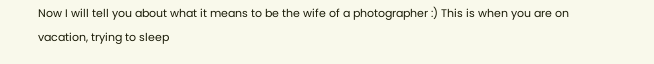Now I will tell you about what it means to be the wife of a photographer :) This is when you are on vacation, trying to sleep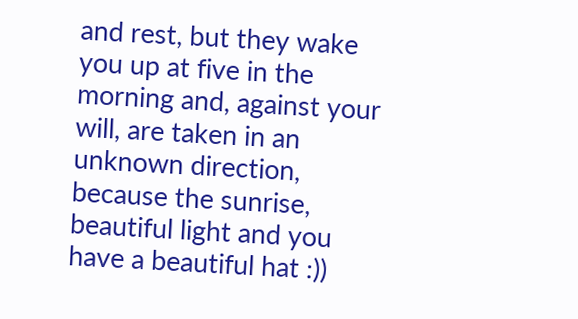and rest, but they wake you up at five in the morning and, against your will, are taken in an unknown direction, because the sunrise, beautiful light and you have a beautiful hat :))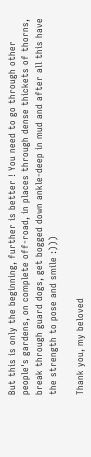But this is only the beginning, further is better ! You need to go through other people's gardens, on complete off-road, in places through dense thickets of thorns, break through guard dogs, get bogged down ankle-deep in mud and after all this have the strength to pose and smile :)))

Thank you, my beloved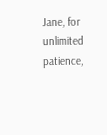Jane, for unlimited patience,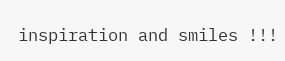inspiration and smiles !!!